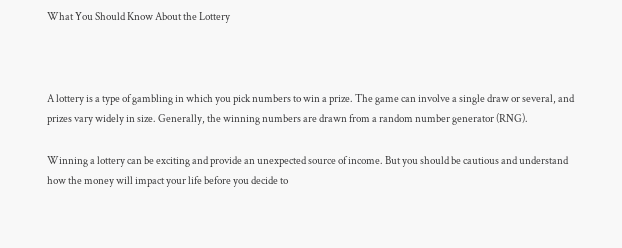What You Should Know About the Lottery



A lottery is a type of gambling in which you pick numbers to win a prize. The game can involve a single draw or several, and prizes vary widely in size. Generally, the winning numbers are drawn from a random number generator (RNG).

Winning a lottery can be exciting and provide an unexpected source of income. But you should be cautious and understand how the money will impact your life before you decide to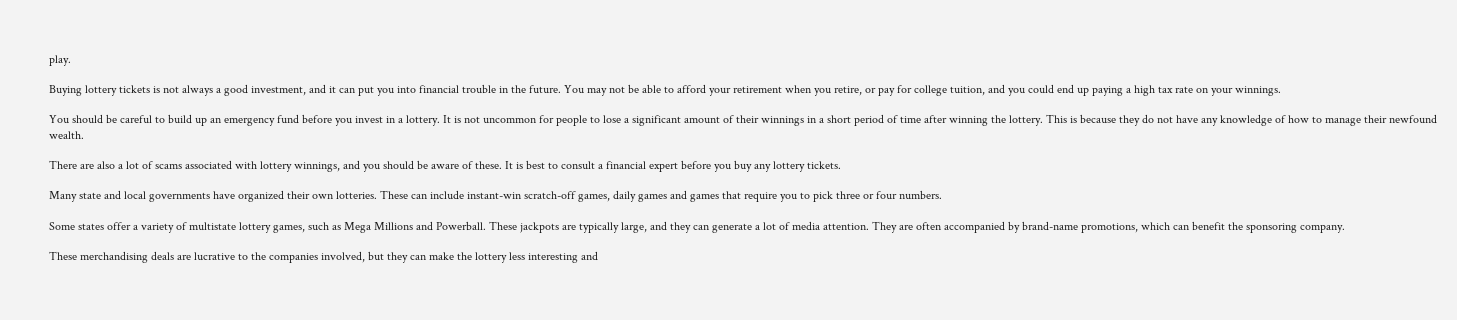play.

Buying lottery tickets is not always a good investment, and it can put you into financial trouble in the future. You may not be able to afford your retirement when you retire, or pay for college tuition, and you could end up paying a high tax rate on your winnings.

You should be careful to build up an emergency fund before you invest in a lottery. It is not uncommon for people to lose a significant amount of their winnings in a short period of time after winning the lottery. This is because they do not have any knowledge of how to manage their newfound wealth.

There are also a lot of scams associated with lottery winnings, and you should be aware of these. It is best to consult a financial expert before you buy any lottery tickets.

Many state and local governments have organized their own lotteries. These can include instant-win scratch-off games, daily games and games that require you to pick three or four numbers.

Some states offer a variety of multistate lottery games, such as Mega Millions and Powerball. These jackpots are typically large, and they can generate a lot of media attention. They are often accompanied by brand-name promotions, which can benefit the sponsoring company.

These merchandising deals are lucrative to the companies involved, but they can make the lottery less interesting and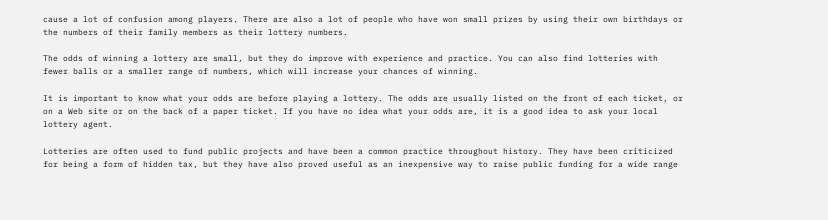cause a lot of confusion among players. There are also a lot of people who have won small prizes by using their own birthdays or the numbers of their family members as their lottery numbers.

The odds of winning a lottery are small, but they do improve with experience and practice. You can also find lotteries with fewer balls or a smaller range of numbers, which will increase your chances of winning.

It is important to know what your odds are before playing a lottery. The odds are usually listed on the front of each ticket, or on a Web site or on the back of a paper ticket. If you have no idea what your odds are, it is a good idea to ask your local lottery agent.

Lotteries are often used to fund public projects and have been a common practice throughout history. They have been criticized for being a form of hidden tax, but they have also proved useful as an inexpensive way to raise public funding for a wide range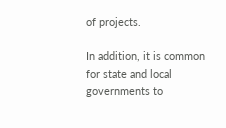of projects.

In addition, it is common for state and local governments to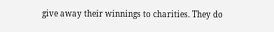give away their winnings to charities. They do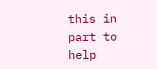this in part to help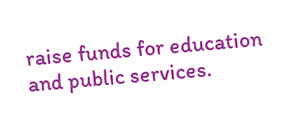raise funds for education and public services.